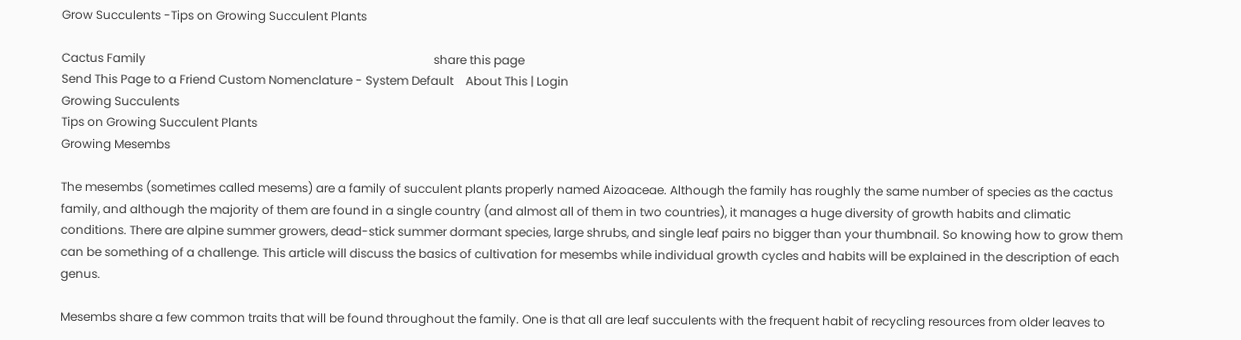Grow Succulents -Tips on Growing Succulent Plants

Cactus Family                                                                                                share this page
Send This Page to a Friend Custom Nomenclature - System Default    About This | Login
Growing Succulents
Tips on Growing Succulent Plants
Growing Mesembs

The mesembs (sometimes called mesems) are a family of succulent plants properly named Aizoaceae. Although the family has roughly the same number of species as the cactus family, and although the majority of them are found in a single country (and almost all of them in two countries), it manages a huge diversity of growth habits and climatic conditions. There are alpine summer growers, dead-stick summer dormant species, large shrubs, and single leaf pairs no bigger than your thumbnail. So knowing how to grow them can be something of a challenge. This article will discuss the basics of cultivation for mesembs while individual growth cycles and habits will be explained in the description of each genus.

Mesembs share a few common traits that will be found throughout the family. One is that all are leaf succulents with the frequent habit of recycling resources from older leaves to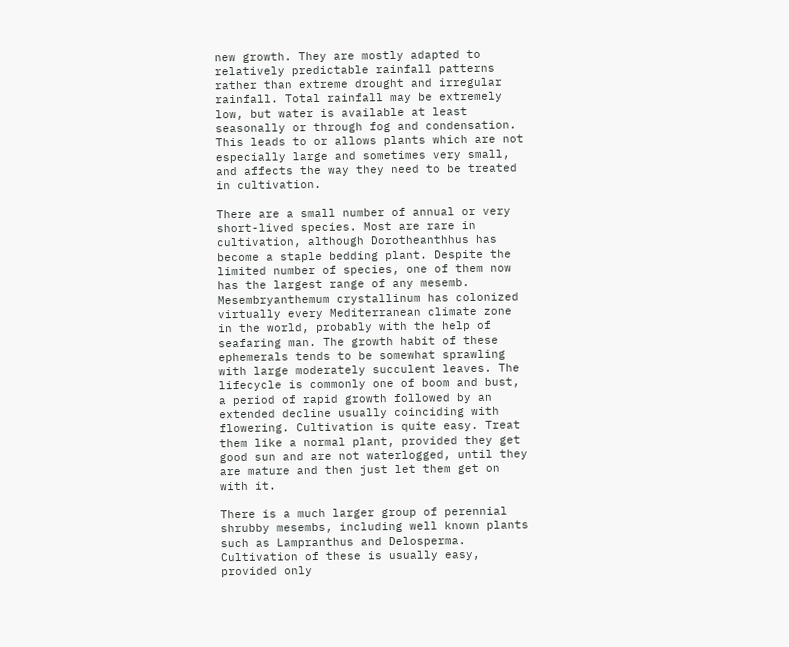new growth. They are mostly adapted to relatively predictable rainfall patterns rather than extreme drought and irregular rainfall. Total rainfall may be extremely low, but water is available at least seasonally or through fog and condensation. This leads to or allows plants which are not especially large and sometimes very small, and affects the way they need to be treated in cultivation.

There are a small number of annual or very short-lived species. Most are rare in cultivation, although Dorotheanthhus has become a staple bedding plant. Despite the limited number of species, one of them now has the largest range of any mesemb. Mesembryanthemum crystallinum has colonized virtually every Mediterranean climate zone in the world, probably with the help of seafaring man. The growth habit of these ephemerals tends to be somewhat sprawling with large moderately succulent leaves. The lifecycle is commonly one of boom and bust, a period of rapid growth followed by an extended decline usually coinciding with flowering. Cultivation is quite easy. Treat them like a normal plant, provided they get good sun and are not waterlogged, until they are mature and then just let them get on with it.

There is a much larger group of perennial shrubby mesembs, including well known plants such as Lampranthus and Delosperma. Cultivation of these is usually easy, provided only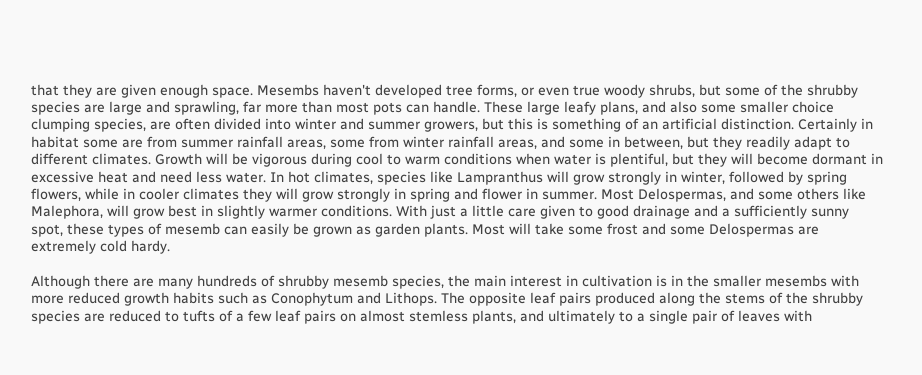that they are given enough space. Mesembs haven't developed tree forms, or even true woody shrubs, but some of the shrubby species are large and sprawling, far more than most pots can handle. These large leafy plans, and also some smaller choice clumping species, are often divided into winter and summer growers, but this is something of an artificial distinction. Certainly in habitat some are from summer rainfall areas, some from winter rainfall areas, and some in between, but they readily adapt to different climates. Growth will be vigorous during cool to warm conditions when water is plentiful, but they will become dormant in excessive heat and need less water. In hot climates, species like Lampranthus will grow strongly in winter, followed by spring flowers, while in cooler climates they will grow strongly in spring and flower in summer. Most Delospermas, and some others like Malephora, will grow best in slightly warmer conditions. With just a little care given to good drainage and a sufficiently sunny spot, these types of mesemb can easily be grown as garden plants. Most will take some frost and some Delospermas are extremely cold hardy.

Although there are many hundreds of shrubby mesemb species, the main interest in cultivation is in the smaller mesembs with more reduced growth habits such as Conophytum and Lithops. The opposite leaf pairs produced along the stems of the shrubby species are reduced to tufts of a few leaf pairs on almost stemless plants, and ultimately to a single pair of leaves with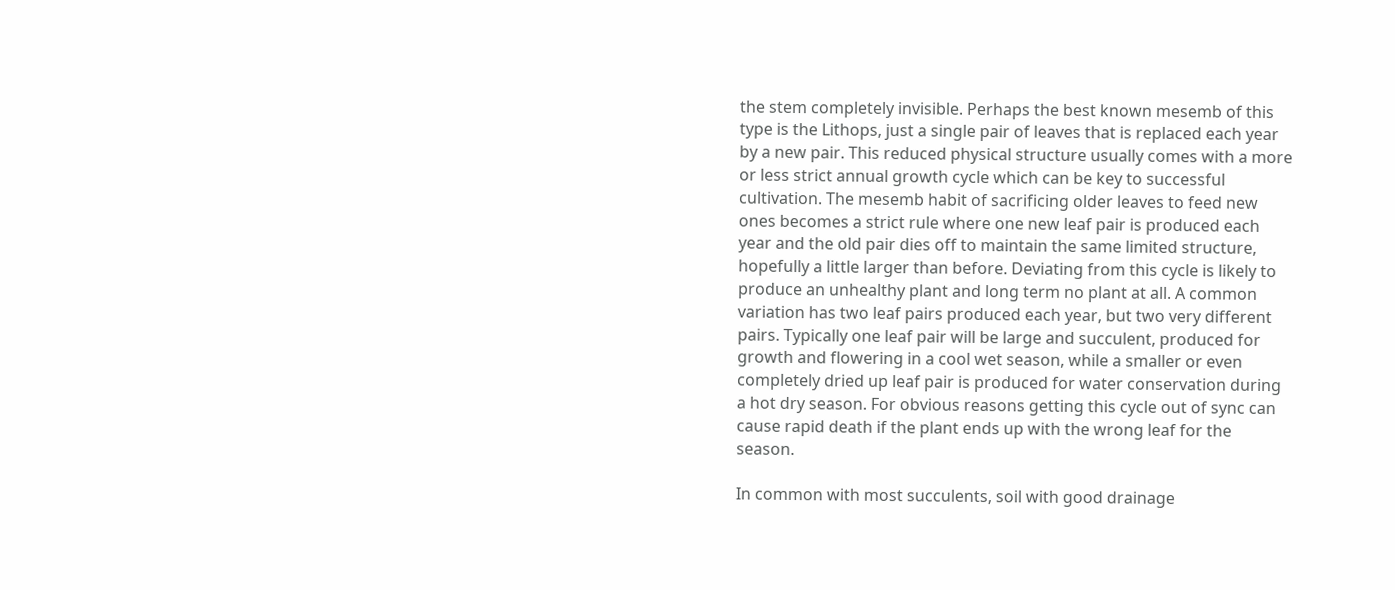the stem completely invisible. Perhaps the best known mesemb of this type is the Lithops, just a single pair of leaves that is replaced each year by a new pair. This reduced physical structure usually comes with a more or less strict annual growth cycle which can be key to successful cultivation. The mesemb habit of sacrificing older leaves to feed new ones becomes a strict rule where one new leaf pair is produced each year and the old pair dies off to maintain the same limited structure, hopefully a little larger than before. Deviating from this cycle is likely to produce an unhealthy plant and long term no plant at all. A common variation has two leaf pairs produced each year, but two very different pairs. Typically one leaf pair will be large and succulent, produced for growth and flowering in a cool wet season, while a smaller or even completely dried up leaf pair is produced for water conservation during a hot dry season. For obvious reasons getting this cycle out of sync can cause rapid death if the plant ends up with the wrong leaf for the season.

In common with most succulents, soil with good drainage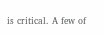is critical. A few of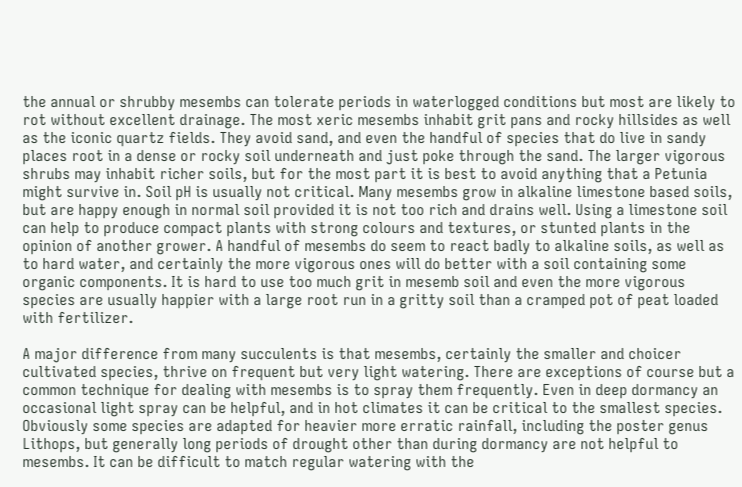the annual or shrubby mesembs can tolerate periods in waterlogged conditions but most are likely to rot without excellent drainage. The most xeric mesembs inhabit grit pans and rocky hillsides as well as the iconic quartz fields. They avoid sand, and even the handful of species that do live in sandy places root in a dense or rocky soil underneath and just poke through the sand. The larger vigorous shrubs may inhabit richer soils, but for the most part it is best to avoid anything that a Petunia might survive in. Soil pH is usually not critical. Many mesembs grow in alkaline limestone based soils, but are happy enough in normal soil provided it is not too rich and drains well. Using a limestone soil can help to produce compact plants with strong colours and textures, or stunted plants in the opinion of another grower. A handful of mesembs do seem to react badly to alkaline soils, as well as to hard water, and certainly the more vigorous ones will do better with a soil containing some organic components. It is hard to use too much grit in mesemb soil and even the more vigorous species are usually happier with a large root run in a gritty soil than a cramped pot of peat loaded with fertilizer.

A major difference from many succulents is that mesembs, certainly the smaller and choicer cultivated species, thrive on frequent but very light watering. There are exceptions of course but a common technique for dealing with mesembs is to spray them frequently. Even in deep dormancy an occasional light spray can be helpful, and in hot climates it can be critical to the smallest species. Obviously some species are adapted for heavier more erratic rainfall, including the poster genus Lithops, but generally long periods of drought other than during dormancy are not helpful to mesembs. It can be difficult to match regular watering with the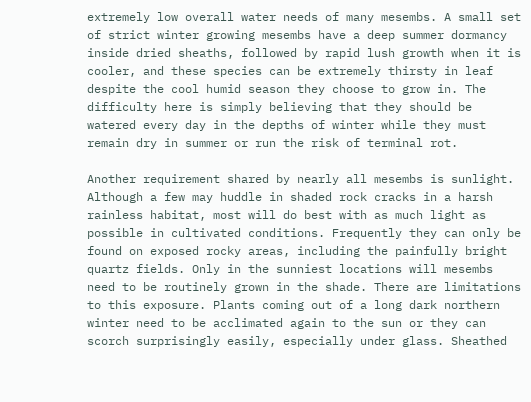extremely low overall water needs of many mesembs. A small set of strict winter growing mesembs have a deep summer dormancy inside dried sheaths, followed by rapid lush growth when it is cooler, and these species can be extremely thirsty in leaf despite the cool humid season they choose to grow in. The difficulty here is simply believing that they should be watered every day in the depths of winter while they must remain dry in summer or run the risk of terminal rot.

Another requirement shared by nearly all mesembs is sunlight. Although a few may huddle in shaded rock cracks in a harsh rainless habitat, most will do best with as much light as possible in cultivated conditions. Frequently they can only be found on exposed rocky areas, including the painfully bright quartz fields. Only in the sunniest locations will mesembs need to be routinely grown in the shade. There are limitations to this exposure. Plants coming out of a long dark northern winter need to be acclimated again to the sun or they can scorch surprisingly easily, especially under glass. Sheathed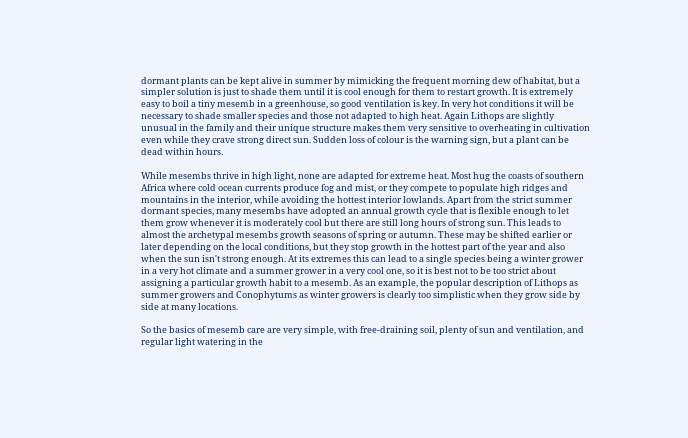dormant plants can be kept alive in summer by mimicking the frequent morning dew of habitat, but a simpler solution is just to shade them until it is cool enough for them to restart growth. It is extremely easy to boil a tiny mesemb in a greenhouse, so good ventilation is key. In very hot conditions it will be necessary to shade smaller species and those not adapted to high heat. Again Lithops are slightly unusual in the family and their unique structure makes them very sensitive to overheating in cultivation even while they crave strong direct sun. Sudden loss of colour is the warning sign, but a plant can be dead within hours.

While mesembs thrive in high light, none are adapted for extreme heat. Most hug the coasts of southern Africa where cold ocean currents produce fog and mist, or they compete to populate high ridges and mountains in the interior, while avoiding the hottest interior lowlands. Apart from the strict summer dormant species, many mesembs have adopted an annual growth cycle that is flexible enough to let them grow whenever it is moderately cool but there are still long hours of strong sun. This leads to almost the archetypal mesembs growth seasons of spring or autumn. These may be shifted earlier or later depending on the local conditions, but they stop growth in the hottest part of the year and also when the sun isn't strong enough. At its extremes this can lead to a single species being a winter grower in a very hot climate and a summer grower in a very cool one, so it is best not to be too strict about assigning a particular growth habit to a mesemb. As an example, the popular description of Lithops as summer growers and Conophytums as winter growers is clearly too simplistic when they grow side by side at many locations.

So the basics of mesemb care are very simple, with free-draining soil, plenty of sun and ventilation, and regular light watering in the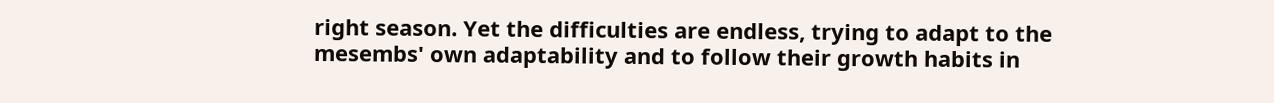right season. Yet the difficulties are endless, trying to adapt to the mesembs' own adaptability and to follow their growth habits in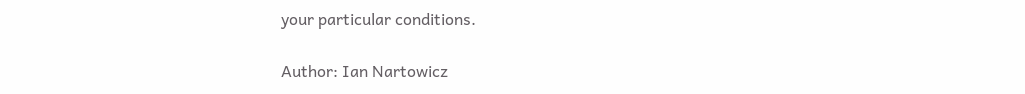your particular conditions.

Author: Ian Nartowicz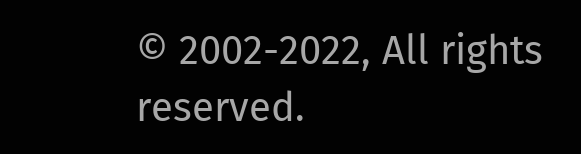© 2002-2022, All rights reserved.